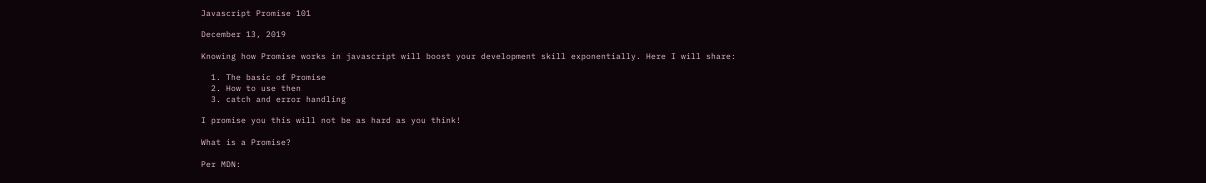Javascript Promise 101

December 13, 2019

Knowing how Promise works in javascript will boost your development skill exponentially. Here I will share:

  1. The basic of Promise
  2. How to use then
  3. catch and error handling

I promise you this will not be as hard as you think!

What is a Promise?

Per MDN: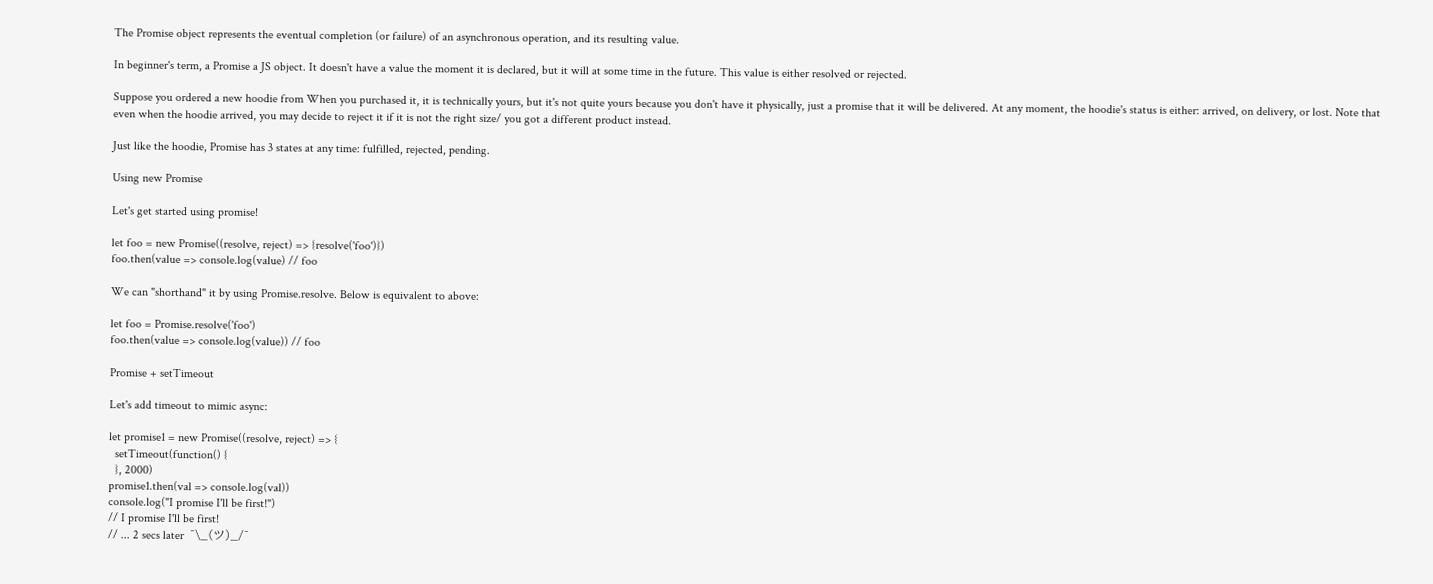The Promise object represents the eventual completion (or failure) of an asynchronous operation, and its resulting value.

In beginner's term, a Promise a JS object. It doesn't have a value the moment it is declared, but it will at some time in the future. This value is either resolved or rejected.

Suppose you ordered a new hoodie from When you purchased it, it is technically yours, but it's not quite yours because you don't have it physically, just a promise that it will be delivered. At any moment, the hoodie's status is either: arrived, on delivery, or lost. Note that even when the hoodie arrived, you may decide to reject it if it is not the right size/ you got a different product instead.

Just like the hoodie, Promise has 3 states at any time: fulfilled, rejected, pending.

Using new Promise

Let's get started using promise!

let foo = new Promise((resolve, reject) => {resolve('foo')})
foo.then(value => console.log(value) // foo

We can "shorthand" it by using Promise.resolve. Below is equivalent to above:

let foo = Promise.resolve('foo')
foo.then(value => console.log(value)) // foo

Promise + setTimeout

Let's add timeout to mimic async:

let promise1 = new Promise((resolve, reject) => {
  setTimeout(function() {
  }, 2000)
promise1.then(val => console.log(val))
console.log("I promise I'll be first!")
// I promise I'll be first!
// ... 2 secs later  ¯\_(ツ)_/¯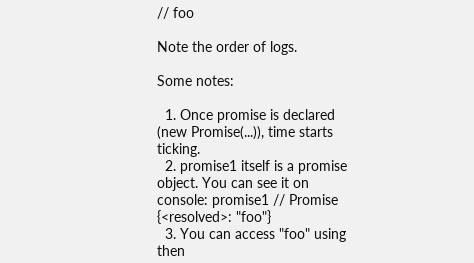// foo

Note the order of logs.

Some notes:

  1. Once promise is declared (new Promise(...)), time starts ticking.
  2. promise1 itself is a promise object. You can see it on console: promise1 // Promise {<resolved>: "foo"}
  3. You can access "foo" using then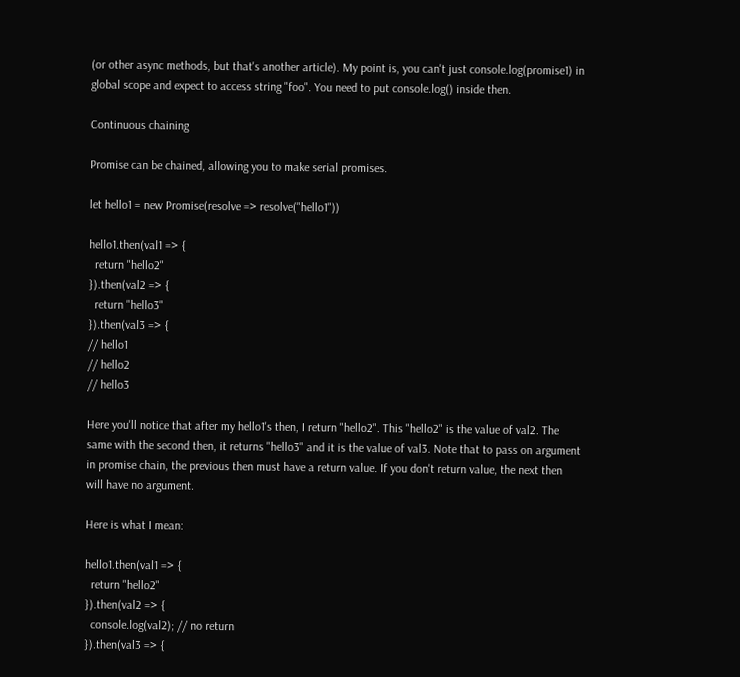(or other async methods, but that's another article). My point is, you can't just console.log(promise1) in global scope and expect to access string "foo". You need to put console.log() inside then.

Continuous chaining

Promise can be chained, allowing you to make serial promises.

let hello1 = new Promise(resolve => resolve("hello1"))

hello1.then(val1 => {
  return "hello2"
}).then(val2 => {
  return "hello3"
}).then(val3 => {
// hello1
// hello2
// hello3

Here you'll notice that after my hello1's then, I return "hello2". This "hello2" is the value of val2. The same with the second then, it returns "hello3" and it is the value of val3. Note that to pass on argument in promise chain, the previous then must have a return value. If you don't return value, the next then will have no argument.

Here is what I mean:

hello1.then(val1 => {
  return "hello2"
}).then(val2 => {
  console.log(val2); // no return
}).then(val3 => {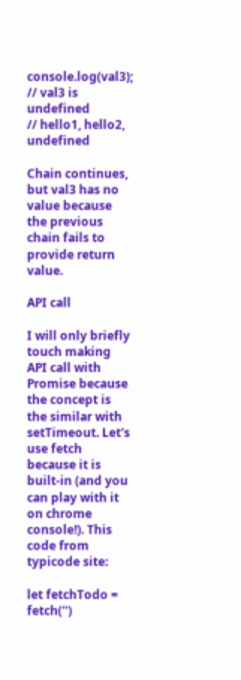console.log(val3); // val3 is undefined
// hello1, hello2, undefined

Chain continues, but val3 has no value because the previous chain fails to provide return value.

API call

I will only briefly touch making API call with Promise because the concept is the similar with setTimeout. Let's use fetch because it is built-in (and you can play with it on chrome console!). This code from typicode site:

let fetchTodo = fetch('')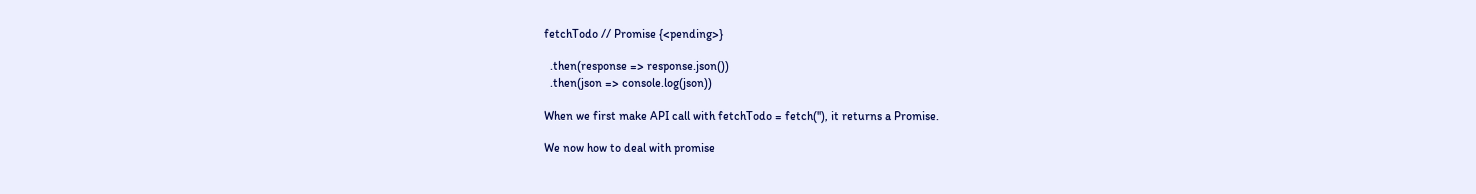fetchTodo // Promise {<pending>}

  .then(response => response.json())
  .then(json => console.log(json))

When we first make API call with fetchTodo = fetch(''), it returns a Promise.

We now how to deal with promise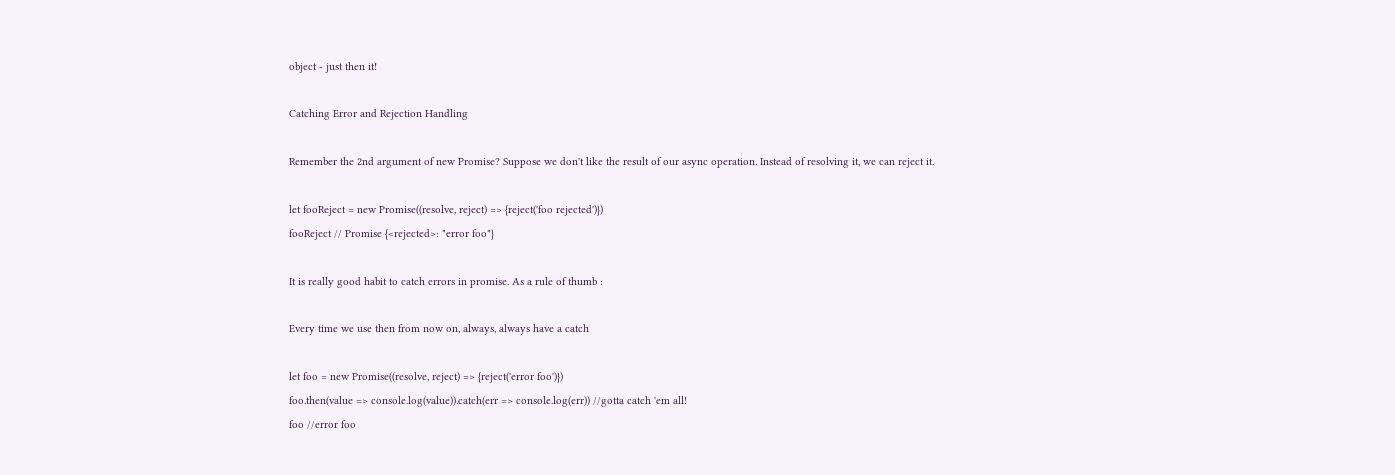object - just then it!

Catching Error and Rejection Handling

Remember the 2nd argument of new Promise? Suppose we don't like the result of our async operation. Instead of resolving it, we can reject it.

let fooReject = new Promise((resolve, reject) => {reject('foo rejected')})
fooReject // Promise {<rejected>: "error foo"}

It is really good habit to catch errors in promise. As a rule of thumb :

Every time we use then from now on, always, always have a catch

let foo = new Promise((resolve, reject) => {reject('error foo')})
foo.then(value => console.log(value)).catch(err => console.log(err)) //gotta catch 'em all!
foo //error foo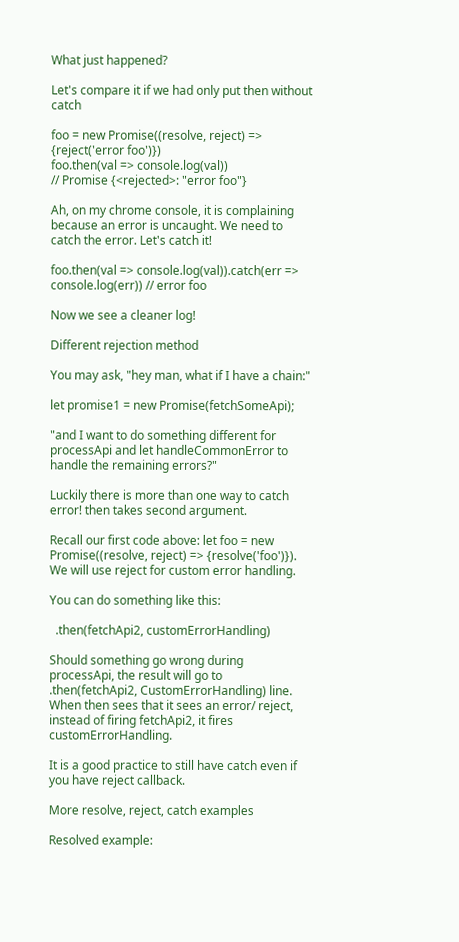What just happened?

Let's compare it if we had only put then without catch

foo = new Promise((resolve, reject) => {reject('error foo')})
foo.then(val => console.log(val))
// Promise {<rejected>: "error foo"}

Ah, on my chrome console, it is complaining because an error is uncaught. We need to catch the error. Let's catch it!

foo.then(val => console.log(val)).catch(err => console.log(err)) // error foo

Now we see a cleaner log!

Different rejection method

You may ask, "hey man, what if I have a chain:"

let promise1 = new Promise(fetchSomeApi);

"and I want to do something different for processApi and let handleCommonError to handle the remaining errors?"

Luckily there is more than one way to catch error! then takes second argument.

Recall our first code above: let foo = new Promise((resolve, reject) => {resolve('foo')}). We will use reject for custom error handling.

You can do something like this:

  .then(fetchApi2, customErrorHandling)

Should something go wrong during processApi, the result will go to .then(fetchApi2, CustomErrorHandling) line. When then sees that it sees an error/ reject, instead of firing fetchApi2, it fires customErrorHandling.

It is a good practice to still have catch even if you have reject callback.

More resolve, reject, catch examples

Resolved example: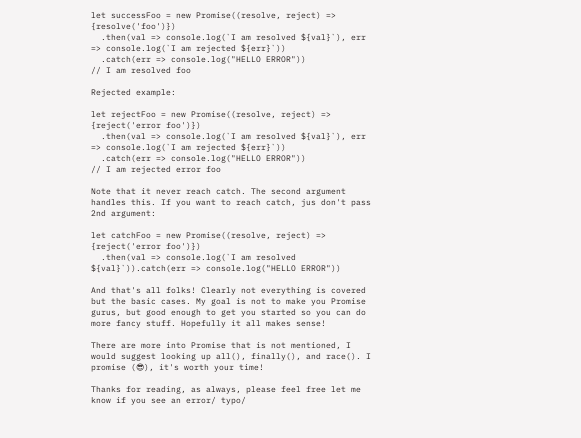let successFoo = new Promise((resolve, reject) => {resolve('foo')})
  .then(val => console.log(`I am resolved ${val}`), err => console.log(`I am rejected ${err}`))
  .catch(err => console.log("HELLO ERROR"))
// I am resolved foo

Rejected example:

let rejectFoo = new Promise((resolve, reject) => {reject('error foo')})
  .then(val => console.log(`I am resolved ${val}`), err => console.log(`I am rejected ${err}`))
  .catch(err => console.log("HELLO ERROR"))
// I am rejected error foo

Note that it never reach catch. The second argument handles this. If you want to reach catch, jus don't pass 2nd argument:

let catchFoo = new Promise((resolve, reject) => {reject('error foo')})
  .then(val => console.log(`I am resolved ${val}`)).catch(err => console.log("HELLO ERROR"))

And that's all folks! Clearly not everything is covered but the basic cases. My goal is not to make you Promise gurus, but good enough to get you started so you can do more fancy stuff. Hopefully it all makes sense!

There are more into Promise that is not mentioned, I would suggest looking up all(), finally(), and race(). I promise (😎), it's worth your time!

Thanks for reading, as always, please feel free let me know if you see an error/ typo/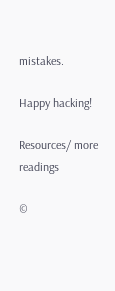mistakes.

Happy hacking!

Resources/ more readings

©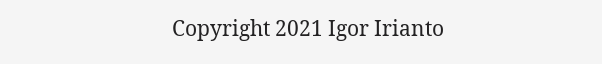Copyright 2021 Igor Irianto